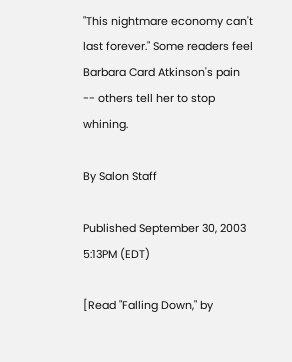"This nightmare economy can't last forever." Some readers feel Barbara Card Atkinson's pain -- others tell her to stop whining.

By Salon Staff

Published September 30, 2003 5:13PM (EDT)

[Read "Falling Down," by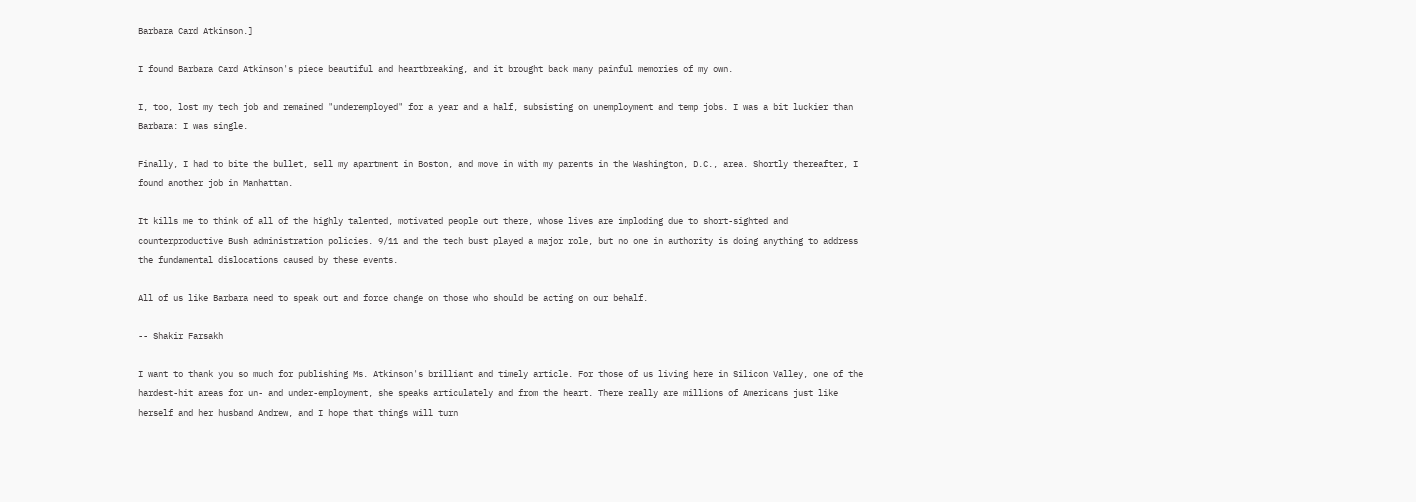Barbara Card Atkinson.]

I found Barbara Card Atkinson's piece beautiful and heartbreaking, and it brought back many painful memories of my own.

I, too, lost my tech job and remained "underemployed" for a year and a half, subsisting on unemployment and temp jobs. I was a bit luckier than Barbara: I was single.

Finally, I had to bite the bullet, sell my apartment in Boston, and move in with my parents in the Washington, D.C., area. Shortly thereafter, I found another job in Manhattan.

It kills me to think of all of the highly talented, motivated people out there, whose lives are imploding due to short-sighted and counterproductive Bush administration policies. 9/11 and the tech bust played a major role, but no one in authority is doing anything to address the fundamental dislocations caused by these events.

All of us like Barbara need to speak out and force change on those who should be acting on our behalf.

-- Shakir Farsakh

I want to thank you so much for publishing Ms. Atkinson's brilliant and timely article. For those of us living here in Silicon Valley, one of the hardest-hit areas for un- and under-employment, she speaks articulately and from the heart. There really are millions of Americans just like herself and her husband Andrew, and I hope that things will turn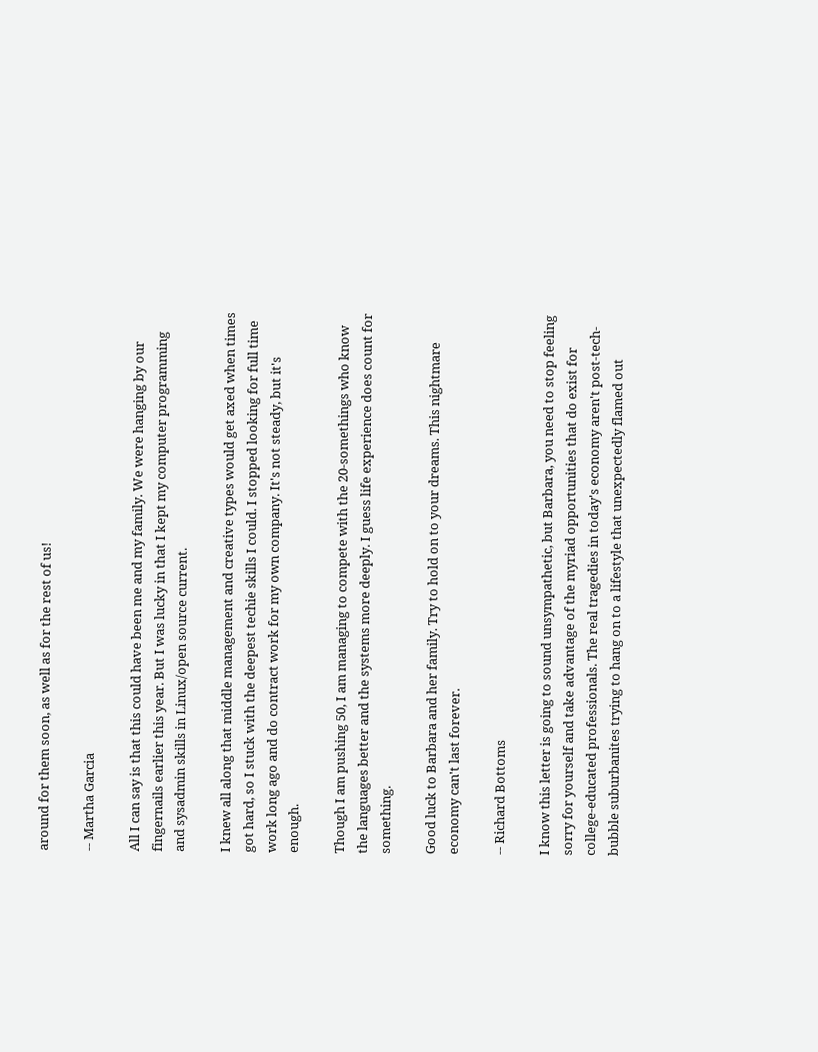around for them soon, as well as for the rest of us!

-- Martha Garcia

All I can say is that this could have been me and my family. We were hanging by our fingernails earlier this year. But I was lucky in that I kept my computer programming and sysadmin skills in Linux/open source current.

I knew all along that middle management and creative types would get axed when times got hard, so I stuck with the deepest techie skills I could. I stopped looking for full time work long ago and do contract work for my own company. It's not steady, but it's enough.

Though I am pushing 50, I am managing to compete with the 20-somethings who know the languages better and the systems more deeply. I guess life experience does count for something.

Good luck to Barbara and her family. Try to hold on to your dreams. This nightmare economy can't last forever.

-- Richard Bottoms

I know this letter is going to sound unsympathetic, but Barbara, you need to stop feeling sorry for yourself and take advantage of the myriad opportunities that do exist for college-educated professionals. The real tragedies in today's economy aren't post-tech-bubble suburbanites trying to hang on to a lifestyle that unexpectedly flamed out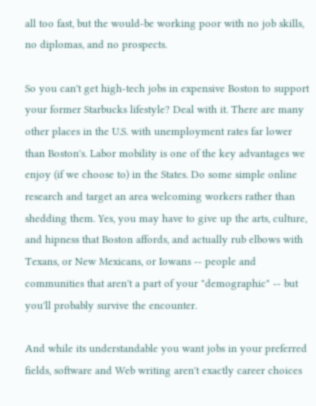all too fast, but the would-be working poor with no job skills, no diplomas, and no prospects.

So you can't get high-tech jobs in expensive Boston to support your former Starbucks lifestyle? Deal with it. There are many other places in the U.S. with unemployment rates far lower than Boston's. Labor mobility is one of the key advantages we enjoy (if we choose to) in the States. Do some simple online research and target an area welcoming workers rather than shedding them. Yes, you may have to give up the arts, culture, and hipness that Boston affords, and actually rub elbows with Texans, or New Mexicans, or Iowans -- people and communities that aren't a part of your "demographic" -- but you'll probably survive the encounter.

And while its understandable you want jobs in your preferred fields, software and Web writing aren't exactly career choices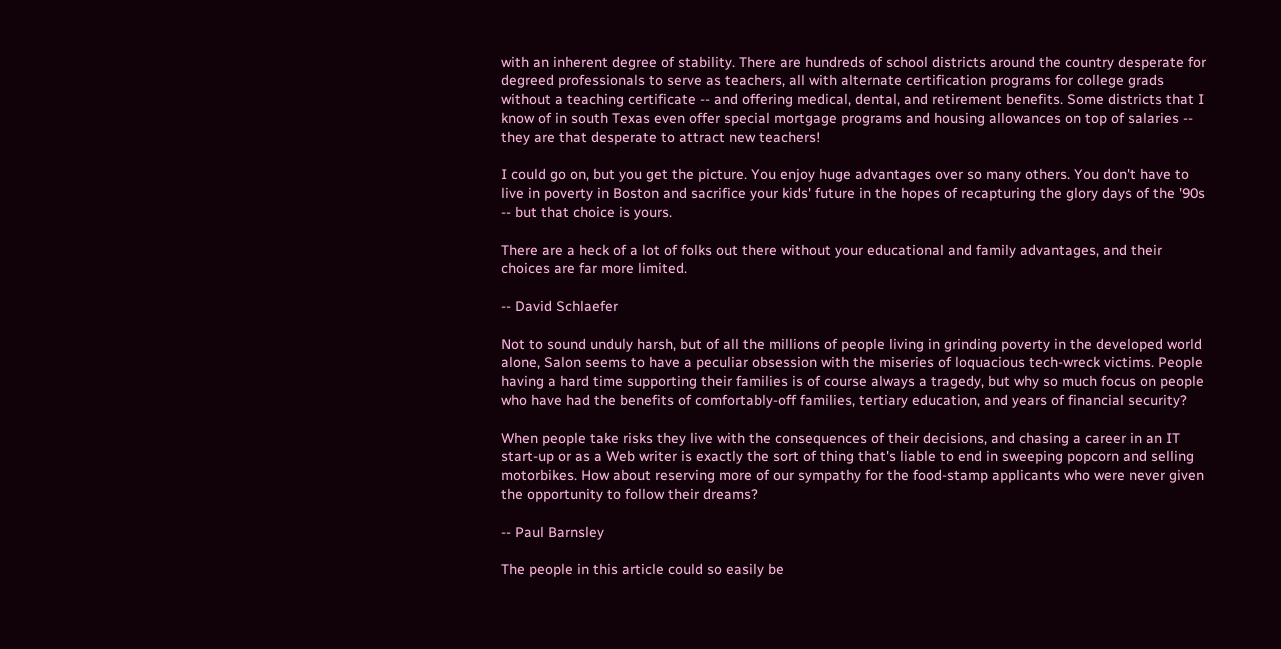with an inherent degree of stability. There are hundreds of school districts around the country desperate for degreed professionals to serve as teachers, all with alternate certification programs for college grads without a teaching certificate -- and offering medical, dental, and retirement benefits. Some districts that I know of in south Texas even offer special mortgage programs and housing allowances on top of salaries -- they are that desperate to attract new teachers!

I could go on, but you get the picture. You enjoy huge advantages over so many others. You don't have to live in poverty in Boston and sacrifice your kids' future in the hopes of recapturing the glory days of the '90s -- but that choice is yours.

There are a heck of a lot of folks out there without your educational and family advantages, and their choices are far more limited.

-- David Schlaefer

Not to sound unduly harsh, but of all the millions of people living in grinding poverty in the developed world alone, Salon seems to have a peculiar obsession with the miseries of loquacious tech-wreck victims. People having a hard time supporting their families is of course always a tragedy, but why so much focus on people who have had the benefits of comfortably-off families, tertiary education, and years of financial security?

When people take risks they live with the consequences of their decisions, and chasing a career in an IT start-up or as a Web writer is exactly the sort of thing that's liable to end in sweeping popcorn and selling motorbikes. How about reserving more of our sympathy for the food-stamp applicants who were never given the opportunity to follow their dreams?

-- Paul Barnsley

The people in this article could so easily be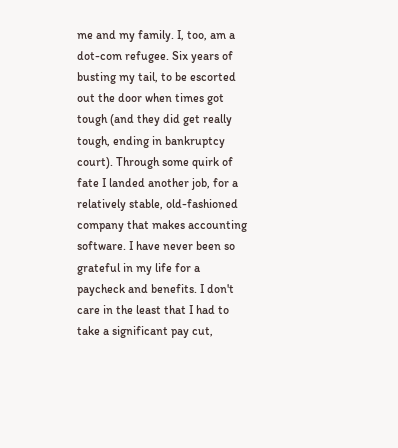me and my family. I, too, am a dot-com refugee. Six years of busting my tail, to be escorted out the door when times got tough (and they did get really tough, ending in bankruptcy court). Through some quirk of fate I landed another job, for a relatively stable, old-fashioned company that makes accounting software. I have never been so grateful in my life for a paycheck and benefits. I don't care in the least that I had to take a significant pay cut,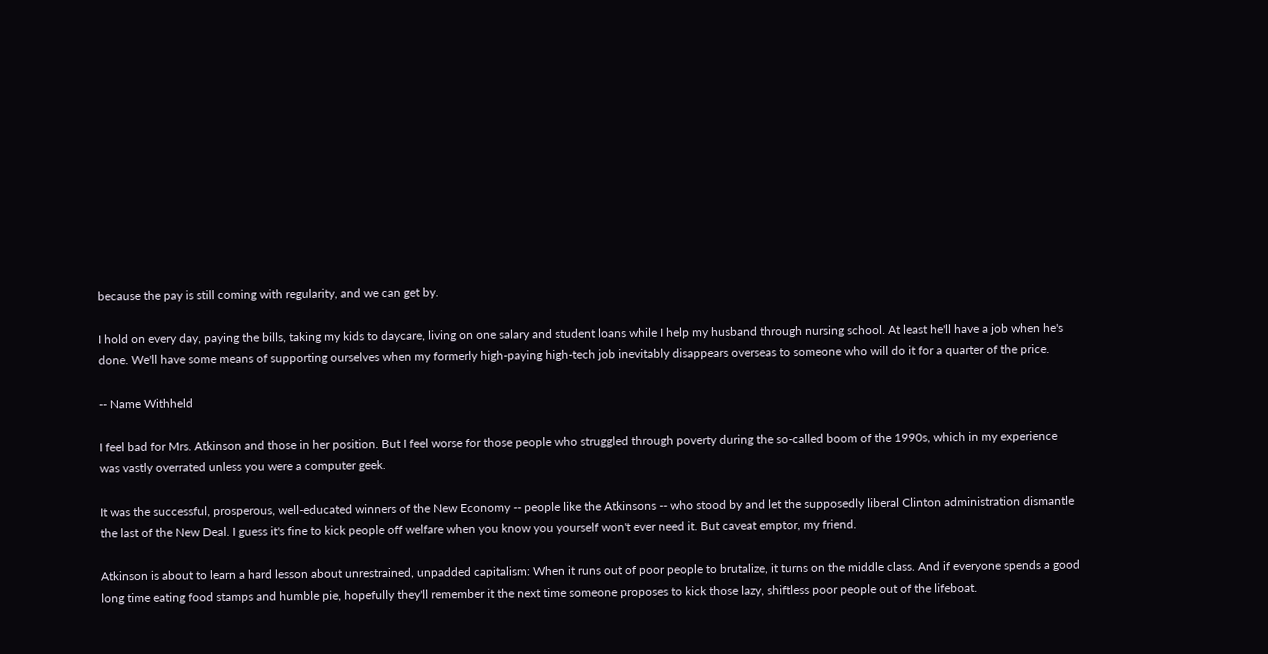because the pay is still coming with regularity, and we can get by.

I hold on every day, paying the bills, taking my kids to daycare, living on one salary and student loans while I help my husband through nursing school. At least he'll have a job when he's done. We'll have some means of supporting ourselves when my formerly high-paying high-tech job inevitably disappears overseas to someone who will do it for a quarter of the price.

-- Name Withheld

I feel bad for Mrs. Atkinson and those in her position. But I feel worse for those people who struggled through poverty during the so-called boom of the 1990s, which in my experience was vastly overrated unless you were a computer geek.

It was the successful, prosperous, well-educated winners of the New Economy -- people like the Atkinsons -- who stood by and let the supposedly liberal Clinton administration dismantle the last of the New Deal. I guess it's fine to kick people off welfare when you know you yourself won't ever need it. But caveat emptor, my friend.

Atkinson is about to learn a hard lesson about unrestrained, unpadded capitalism: When it runs out of poor people to brutalize, it turns on the middle class. And if everyone spends a good long time eating food stamps and humble pie, hopefully they'll remember it the next time someone proposes to kick those lazy, shiftless poor people out of the lifeboat.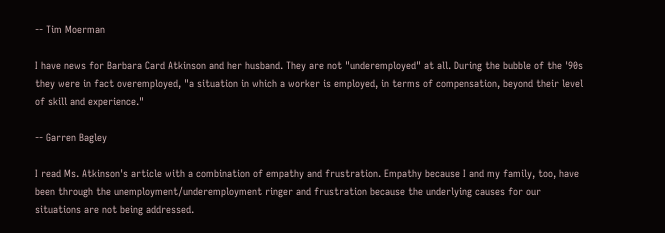-- Tim Moerman

I have news for Barbara Card Atkinson and her husband. They are not "underemployed" at all. During the bubble of the '90s they were in fact overemployed, "a situation in which a worker is employed, in terms of compensation, beyond their level of skill and experience."

-- Garren Bagley

I read Ms. Atkinson's article with a combination of empathy and frustration. Empathy because I and my family, too, have been through the unemployment/underemployment ringer and frustration because the underlying causes for our situations are not being addressed.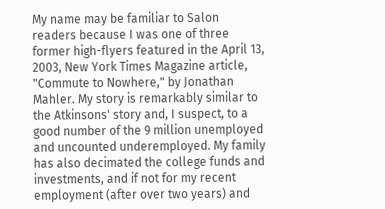My name may be familiar to Salon readers because I was one of three former high-flyers featured in the April 13, 2003, New York Times Magazine article, "Commute to Nowhere," by Jonathan Mahler. My story is remarkably similar to the Atkinsons' story and, I suspect, to a good number of the 9 million unemployed and uncounted underemployed. My family has also decimated the college funds and investments, and if not for my recent employment (after over two years) and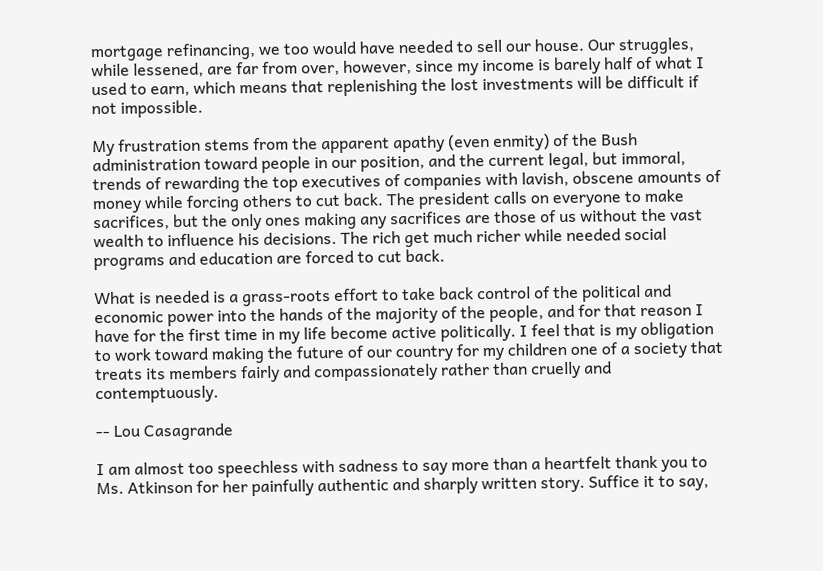mortgage refinancing, we too would have needed to sell our house. Our struggles, while lessened, are far from over, however, since my income is barely half of what I used to earn, which means that replenishing the lost investments will be difficult if not impossible.

My frustration stems from the apparent apathy (even enmity) of the Bush administration toward people in our position, and the current legal, but immoral, trends of rewarding the top executives of companies with lavish, obscene amounts of money while forcing others to cut back. The president calls on everyone to make sacrifices, but the only ones making any sacrifices are those of us without the vast wealth to influence his decisions. The rich get much richer while needed social programs and education are forced to cut back.

What is needed is a grass-roots effort to take back control of the political and economic power into the hands of the majority of the people, and for that reason I have for the first time in my life become active politically. I feel that is my obligation to work toward making the future of our country for my children one of a society that treats its members fairly and compassionately rather than cruelly and contemptuously.

-- Lou Casagrande

I am almost too speechless with sadness to say more than a heartfelt thank you to Ms. Atkinson for her painfully authentic and sharply written story. Suffice it to say,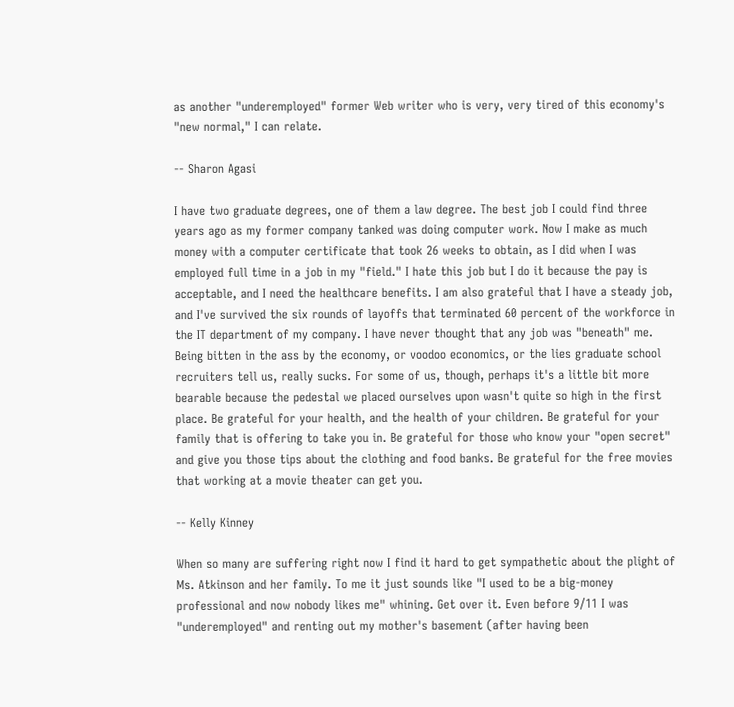as another "underemployed" former Web writer who is very, very tired of this economy's "new normal," I can relate.

-- Sharon Agasi

I have two graduate degrees, one of them a law degree. The best job I could find three years ago as my former company tanked was doing computer work. Now I make as much money with a computer certificate that took 26 weeks to obtain, as I did when I was employed full time in a job in my "field." I hate this job but I do it because the pay is acceptable, and I need the healthcare benefits. I am also grateful that I have a steady job, and I've survived the six rounds of layoffs that terminated 60 percent of the workforce in the IT department of my company. I have never thought that any job was "beneath" me. Being bitten in the ass by the economy, or voodoo economics, or the lies graduate school recruiters tell us, really sucks. For some of us, though, perhaps it's a little bit more bearable because the pedestal we placed ourselves upon wasn't quite so high in the first place. Be grateful for your health, and the health of your children. Be grateful for your family that is offering to take you in. Be grateful for those who know your "open secret" and give you those tips about the clothing and food banks. Be grateful for the free movies that working at a movie theater can get you.

-- Kelly Kinney

When so many are suffering right now I find it hard to get sympathetic about the plight of Ms. Atkinson and her family. To me it just sounds like "I used to be a big-money professional and now nobody likes me" whining. Get over it. Even before 9/11 I was "underemployed" and renting out my mother's basement (after having been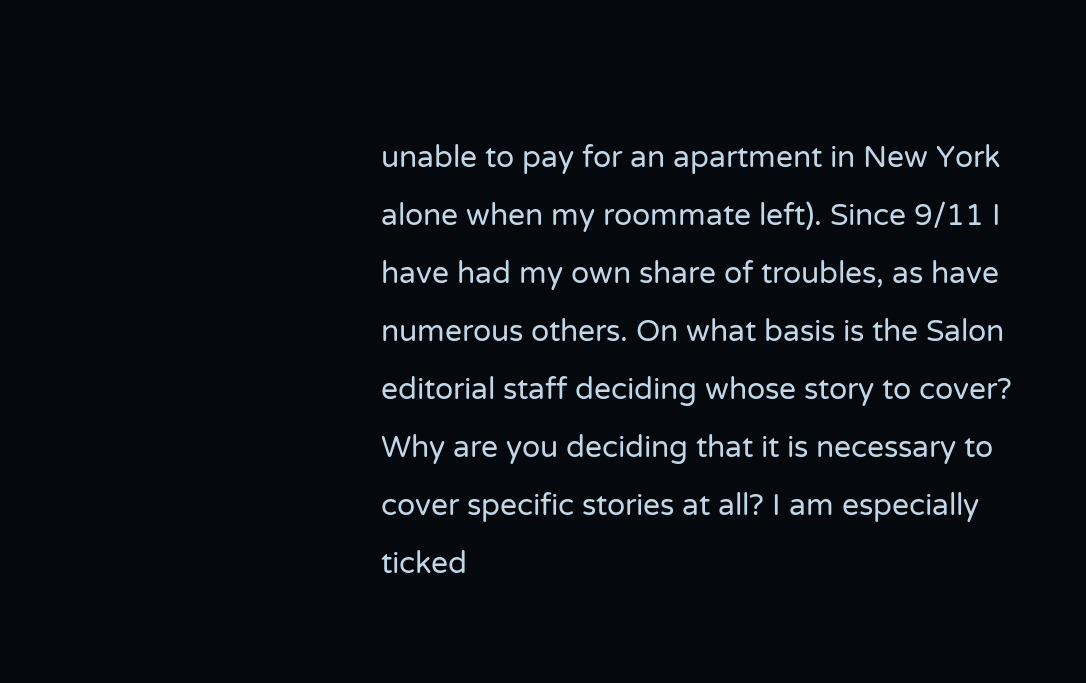unable to pay for an apartment in New York alone when my roommate left). Since 9/11 I have had my own share of troubles, as have numerous others. On what basis is the Salon editorial staff deciding whose story to cover? Why are you deciding that it is necessary to cover specific stories at all? I am especially ticked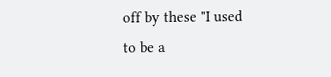off by these "I used to be a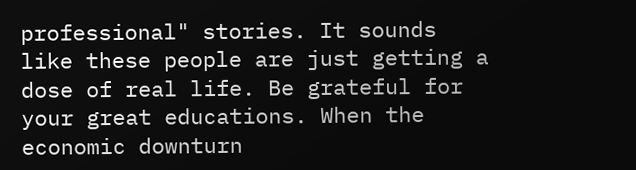professional" stories. It sounds like these people are just getting a dose of real life. Be grateful for your great educations. When the economic downturn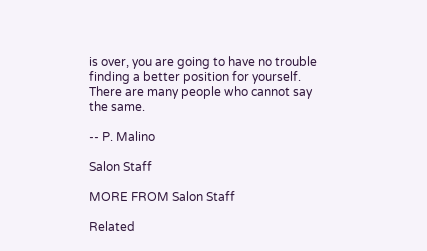is over, you are going to have no trouble finding a better position for yourself. There are many people who cannot say the same.

-- P. Malino

Salon Staff

MORE FROM Salon Staff

Related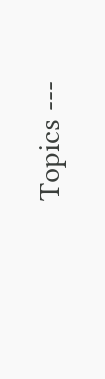Topics ---